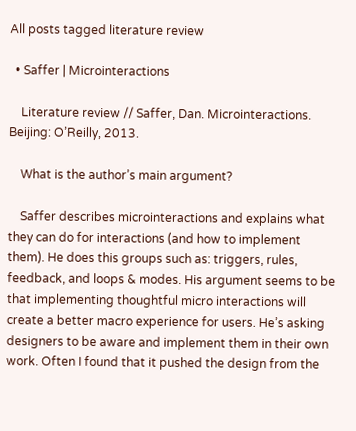All posts tagged literature review

  • Saffer | Microinteractions

    Literature review // Saffer, Dan. Microinteractions. Beijing: O’Reilly, 2013.

    What is the author’s main argument?

    Saffer describes microinteractions and explains what they can do for interactions (and how to implement them). He does this groups such as: triggers, rules, feedback, and loops & modes. His argument seems to be that implementing thoughtful micro interactions will create a better macro experience for users. He’s asking designers to be aware and implement them in their own work. Often I found that it pushed the design from the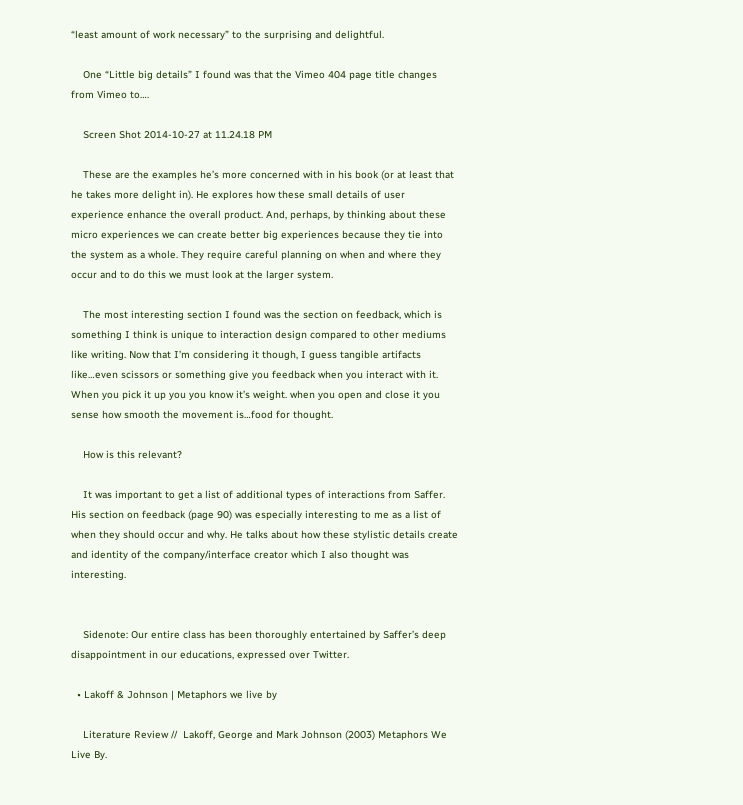“least amount of work necessary” to the surprising and delightful.

    One “Little big details” I found was that the Vimeo 404 page title changes from Vimeo to….

    Screen Shot 2014-10-27 at 11.24.18 PM

    These are the examples he’s more concerned with in his book (or at least that he takes more delight in). He explores how these small details of user experience enhance the overall product. And, perhaps, by thinking about these micro experiences we can create better big experiences because they tie into the system as a whole. They require careful planning on when and where they occur and to do this we must look at the larger system.

    The most interesting section I found was the section on feedback, which is something I think is unique to interaction design compared to other mediums like writing. Now that I’m considering it though, I guess tangible artifacts like…even scissors or something give you feedback when you interact with it. When you pick it up you you know it’s weight. when you open and close it you sense how smooth the movement is…food for thought.

    How is this relevant?

    It was important to get a list of additional types of interactions from Saffer. His section on feedback (page 90) was especially interesting to me as a list of when they should occur and why. He talks about how these stylistic details create and identity of the company/interface creator which I also thought was interesting.


    Sidenote: Our entire class has been thoroughly entertained by Saffer’s deep disappointment in our educations, expressed over Twitter.

  • Lakoff & Johnson | Metaphors we live by

    Literature Review //  Lakoff, George and Mark Johnson (2003) Metaphors We Live By.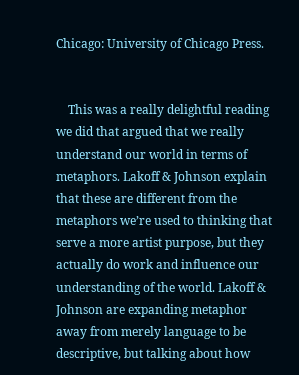Chicago: University of Chicago Press.


    This was a really delightful reading we did that argued that we really understand our world in terms of metaphors. Lakoff & Johnson explain that these are different from the metaphors we’re used to thinking that serve a more artist purpose, but they actually do work and influence our understanding of the world. Lakoff & Johnson are expanding metaphor away from merely language to be descriptive, but talking about how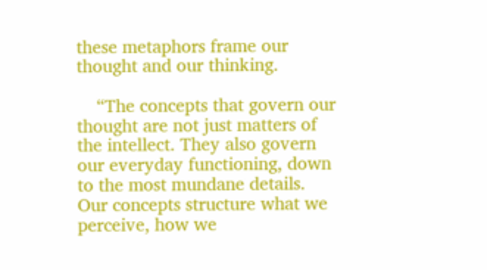these metaphors frame our thought and our thinking.

    “The concepts that govern our thought are not just matters of the intellect. They also govern our everyday functioning, down to the most mundane details. Our concepts structure what we perceive, how we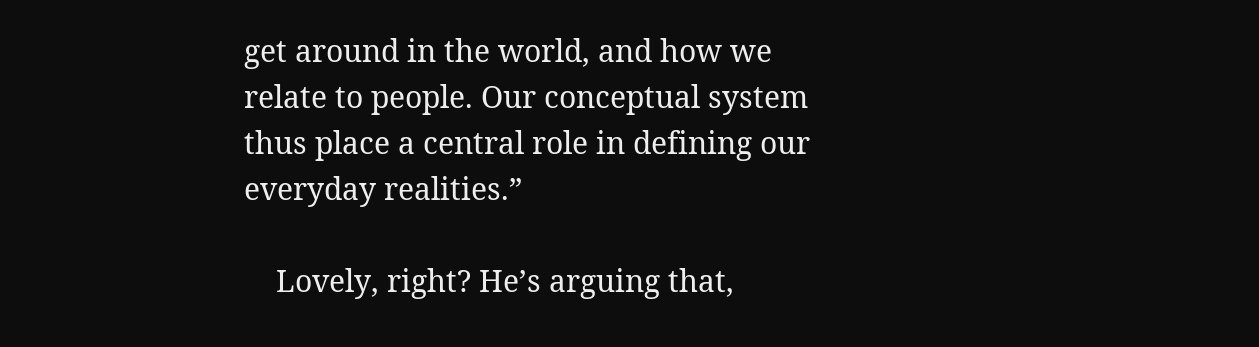get around in the world, and how we relate to people. Our conceptual system thus place a central role in defining our everyday realities.”

    Lovely, right? He’s arguing that,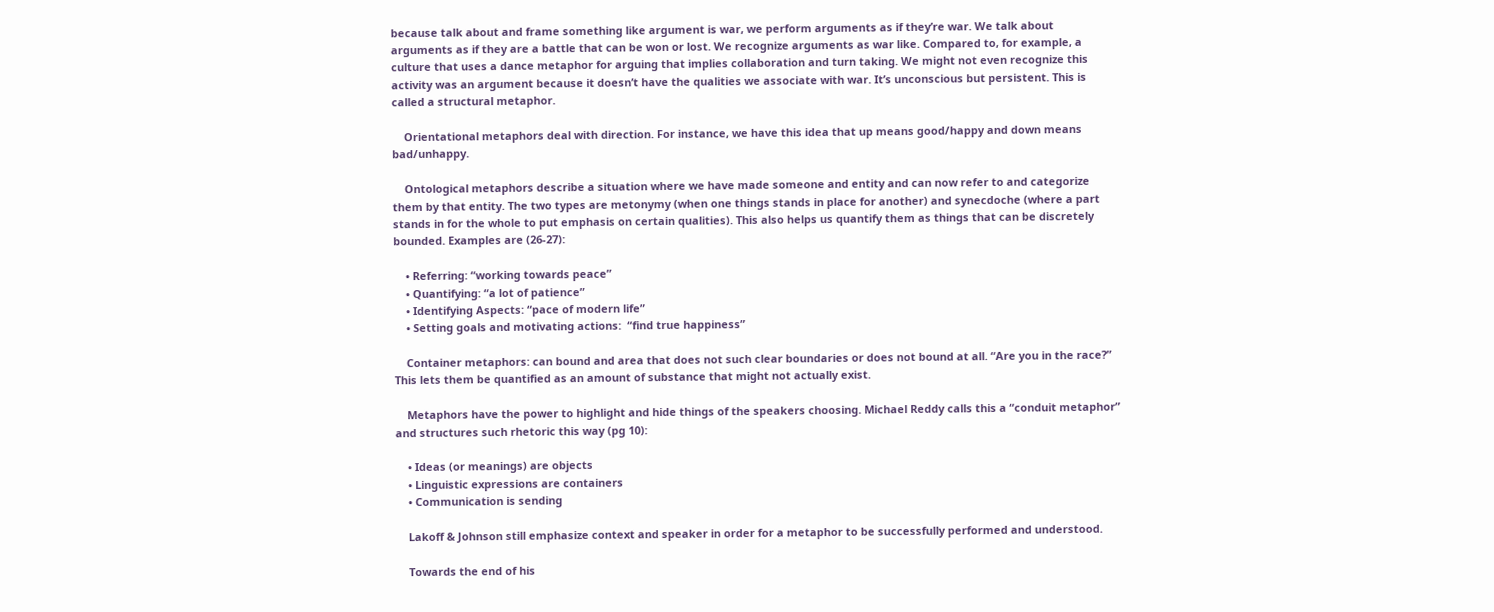because talk about and frame something like argument is war, we perform arguments as if they’re war. We talk about arguments as if they are a battle that can be won or lost. We recognize arguments as war like. Compared to, for example, a culture that uses a dance metaphor for arguing that implies collaboration and turn taking. We might not even recognize this activity was an argument because it doesn’t have the qualities we associate with war. It’s unconscious but persistent. This is called a structural metaphor.

    Orientational metaphors deal with direction. For instance, we have this idea that up means good/happy and down means bad/unhappy.

    Ontological metaphors describe a situation where we have made someone and entity and can now refer to and categorize them by that entity. The two types are metonymy (when one things stands in place for another) and synecdoche (where a part stands in for the whole to put emphasis on certain qualities). This also helps us quantify them as things that can be discretely bounded. Examples are (26-27):

    • Referring: “working towards peace”
    • Quantifying: “a lot of patience”
    • Identifying Aspects: “pace of modern life”
    • Setting goals and motivating actions:  “find true happiness”

    Container metaphors: can bound and area that does not such clear boundaries or does not bound at all. “Are you in the race?” This lets them be quantified as an amount of substance that might not actually exist.

    Metaphors have the power to highlight and hide things of the speakers choosing. Michael Reddy calls this a “conduit metaphor” and structures such rhetoric this way (pg 10):

    • Ideas (or meanings) are objects
    • Linguistic expressions are containers
    • Communication is sending

    Lakoff & Johnson still emphasize context and speaker in order for a metaphor to be successfully performed and understood.

    Towards the end of his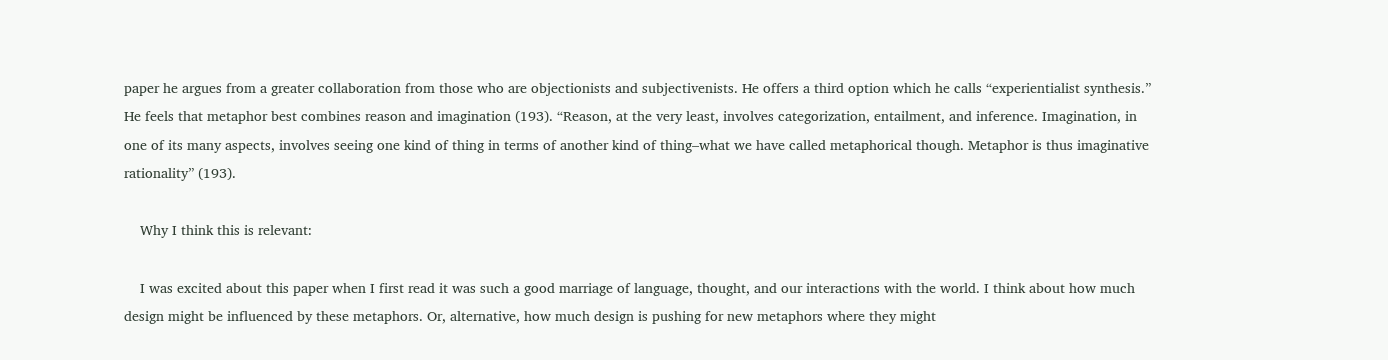paper he argues from a greater collaboration from those who are objectionists and subjectivenists. He offers a third option which he calls “experientialist synthesis.” He feels that metaphor best combines reason and imagination (193). “Reason, at the very least, involves categorization, entailment, and inference. Imagination, in one of its many aspects, involves seeing one kind of thing in terms of another kind of thing–what we have called metaphorical though. Metaphor is thus imaginative rationality” (193).

    Why I think this is relevant:

    I was excited about this paper when I first read it was such a good marriage of language, thought, and our interactions with the world. I think about how much design might be influenced by these metaphors. Or, alternative, how much design is pushing for new metaphors where they might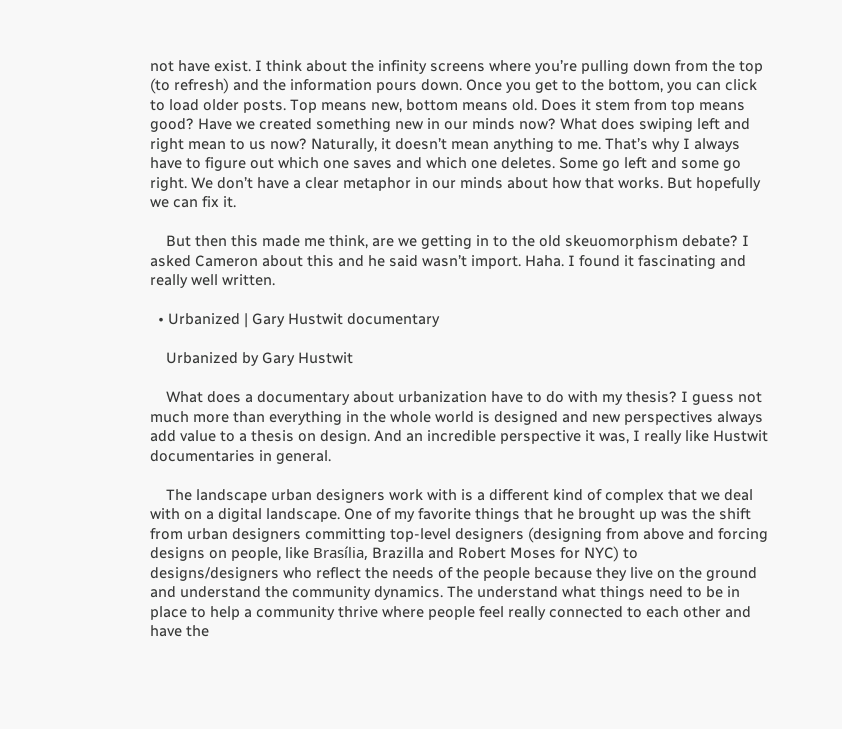not have exist. I think about the infinity screens where you’re pulling down from the top (to refresh) and the information pours down. Once you get to the bottom, you can click to load older posts. Top means new, bottom means old. Does it stem from top means good? Have we created something new in our minds now? What does swiping left and right mean to us now? Naturally, it doesn’t mean anything to me. That’s why I always have to figure out which one saves and which one deletes. Some go left and some go right. We don’t have a clear metaphor in our minds about how that works. But hopefully we can fix it.

    But then this made me think, are we getting in to the old skeuomorphism debate? I asked Cameron about this and he said wasn’t import. Haha. I found it fascinating and really well written.

  • Urbanized | Gary Hustwit documentary

    Urbanized by Gary Hustwit

    What does a documentary about urbanization have to do with my thesis? I guess not much more than everything in the whole world is designed and new perspectives always add value to a thesis on design. And an incredible perspective it was, I really like Hustwit documentaries in general.

    The landscape urban designers work with is a different kind of complex that we deal with on a digital landscape. One of my favorite things that he brought up was the shift from urban designers committing top-level designers (designing from above and forcing designs on people, like Brasília, Brazilla and Robert Moses for NYC) to designs/designers who reflect the needs of the people because they live on the ground and understand the community dynamics. The understand what things need to be in place to help a community thrive where people feel really connected to each other and have the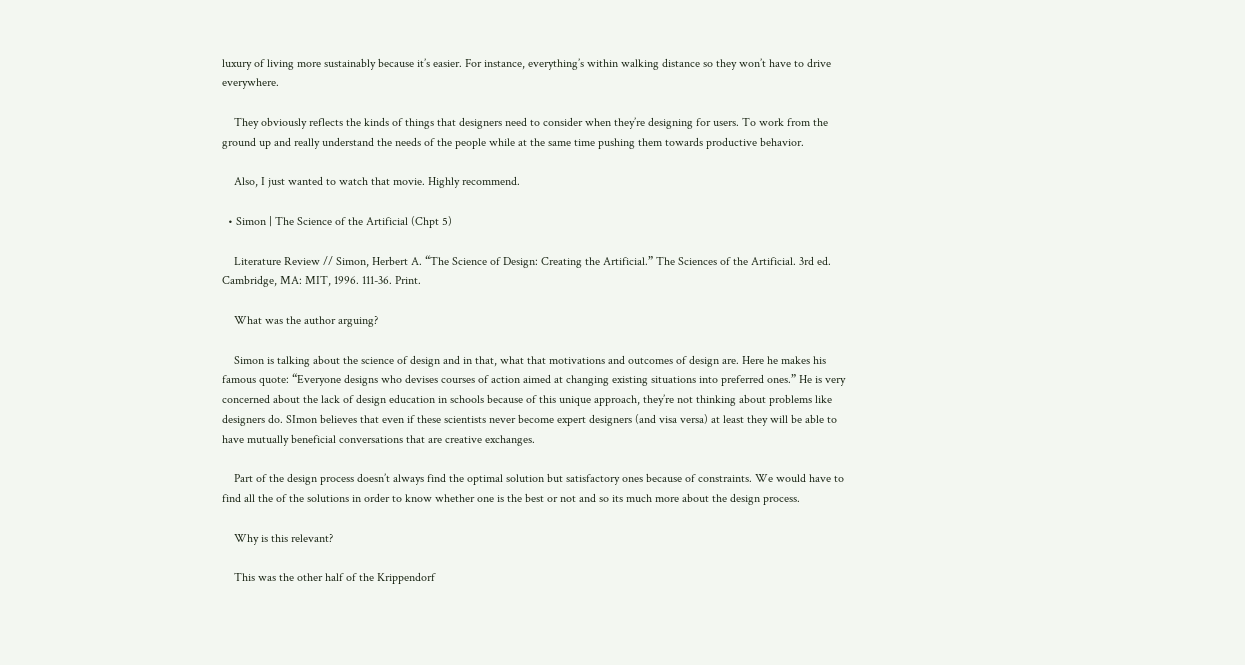luxury of living more sustainably because it’s easier. For instance, everything’s within walking distance so they won’t have to drive everywhere.

    They obviously reflects the kinds of things that designers need to consider when they’re designing for users. To work from the ground up and really understand the needs of the people while at the same time pushing them towards productive behavior.

    Also, I just wanted to watch that movie. Highly recommend.

  • Simon | The Science of the Artificial (Chpt 5)

    Literature Review // Simon, Herbert A. “The Science of Design: Creating the Artificial.” The Sciences of the Artificial. 3rd ed. Cambridge, MA: MIT, 1996. 111-36. Print.

    What was the author arguing?

    Simon is talking about the science of design and in that, what that motivations and outcomes of design are. Here he makes his famous quote: “Everyone designs who devises courses of action aimed at changing existing situations into preferred ones.” He is very concerned about the lack of design education in schools because of this unique approach, they’re not thinking about problems like designers do. SImon believes that even if these scientists never become expert designers (and visa versa) at least they will be able to have mutually beneficial conversations that are creative exchanges.

    Part of the design process doesn’t always find the optimal solution but satisfactory ones because of constraints. We would have to find all the of the solutions in order to know whether one is the best or not and so its much more about the design process.

    Why is this relevant?

    This was the other half of the Krippendorf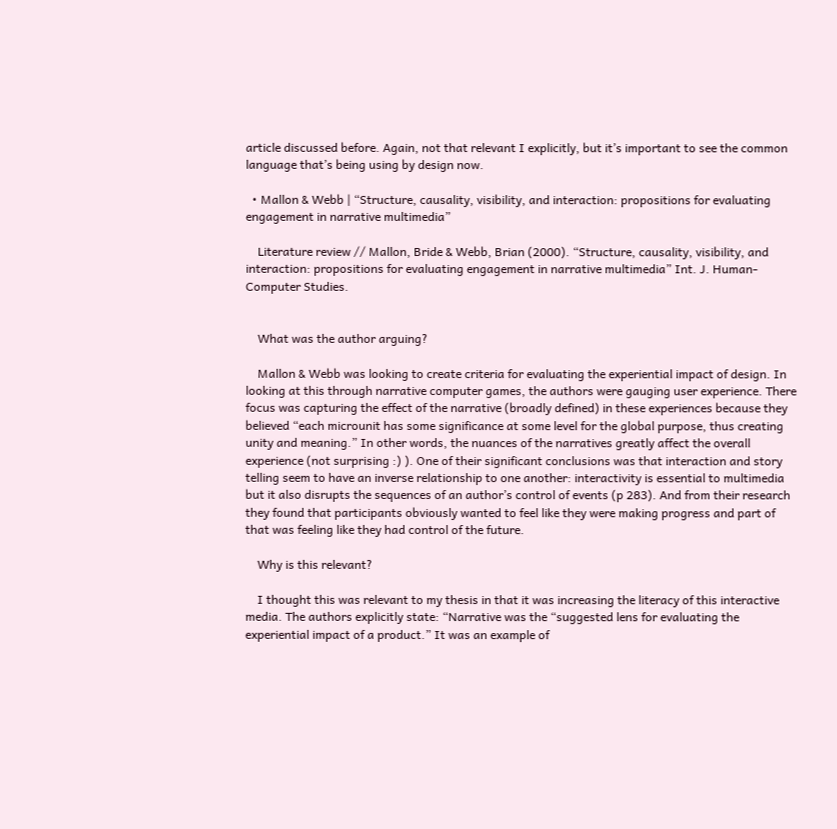article discussed before. Again, not that relevant I explicitly, but it’s important to see the common language that’s being using by design now.

  • Mallon & Webb | “Structure, causality, visibility, and interaction: propositions for evaluating engagement in narrative multimedia”

    Literature review // Mallon, Bride & Webb, Brian (2000). “Structure, causality, visibility, and interaction: propositions for evaluating engagement in narrative multimedia” Int. J. Human-Computer Studies.


    What was the author arguing?

    Mallon & Webb was looking to create criteria for evaluating the experiential impact of design. In looking at this through narrative computer games, the authors were gauging user experience. There focus was capturing the effect of the narrative (broadly defined) in these experiences because they believed “each microunit has some significance at some level for the global purpose, thus creating unity and meaning.” In other words, the nuances of the narratives greatly affect the overall experience (not surprising :) ). One of their significant conclusions was that interaction and story telling seem to have an inverse relationship to one another: interactivity is essential to multimedia but it also disrupts the sequences of an author’s control of events (p 283). And from their research they found that participants obviously wanted to feel like they were making progress and part of that was feeling like they had control of the future.

    Why is this relevant?

    I thought this was relevant to my thesis in that it was increasing the literacy of this interactive media. The authors explicitly state: “Narrative was the “suggested lens for evaluating the experiential impact of a product.” It was an example of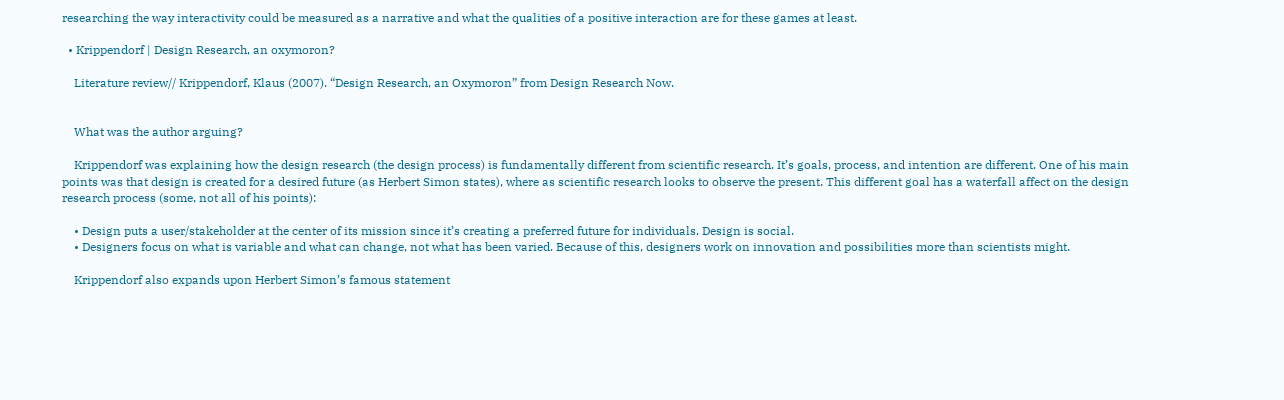researching the way interactivity could be measured as a narrative and what the qualities of a positive interaction are for these games at least.

  • Krippendorf | Design Research, an oxymoron?

    Literature review// Krippendorf, Klaus (2007). “Design Research, an Oxymoron” from Design Research Now.


    What was the author arguing?

    Krippendorf was explaining how the design research (the design process) is fundamentally different from scientific research. It’s goals, process, and intention are different. One of his main points was that design is created for a desired future (as Herbert Simon states), where as scientific research looks to observe the present. This different goal has a waterfall affect on the design research process (some, not all of his points):

    • Design puts a user/stakeholder at the center of its mission since it’s creating a preferred future for individuals. Design is social.
    • Designers focus on what is variable and what can change, not what has been varied. Because of this, designers work on innovation and possibilities more than scientists might.

    Krippendorf also expands upon Herbert Simon’s famous statement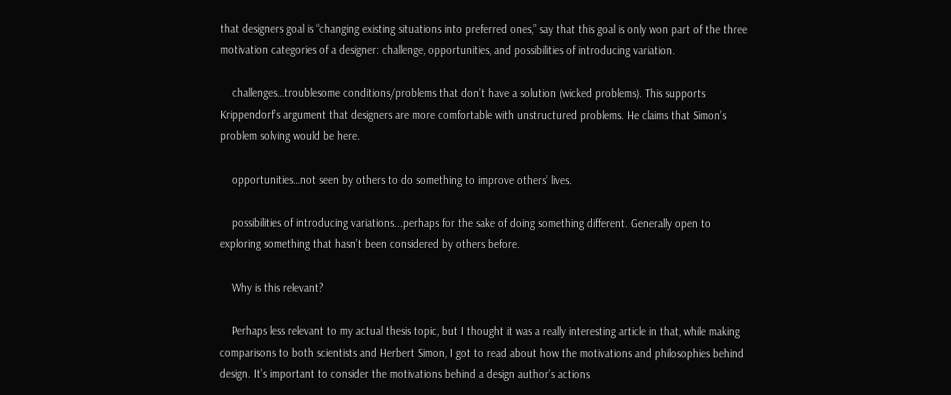that designers goal is “changing existing situations into preferred ones,” say that this goal is only won part of the three motivation categories of a designer: challenge, opportunities, and possibilities of introducing variation.

    challenges…troublesome conditions/problems that don’t have a solution (wicked problems). This supports Krippendorf’s argument that designers are more comfortable with unstructured problems. He claims that Simon’s problem solving would be here.

    opportunities…not seen by others to do something to improve others’ lives.

    possibilities of introducing variations...perhaps for the sake of doing something different. Generally open to exploring something that hasn’t been considered by others before.

    Why is this relevant?

    Perhaps less relevant to my actual thesis topic, but I thought it was a really interesting article in that, while making comparisons to both scientists and Herbert Simon, I got to read about how the motivations and philosophies behind design. It’s important to consider the motivations behind a design author’s actions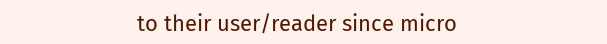to their user/reader since micro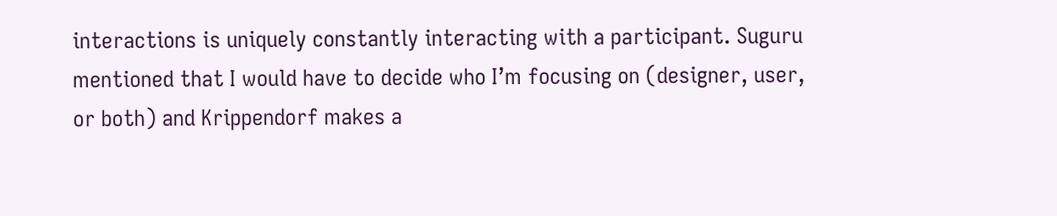interactions is uniquely constantly interacting with a participant. Suguru mentioned that I would have to decide who I’m focusing on (designer, user, or both) and Krippendorf makes a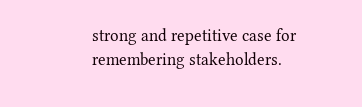strong and repetitive case for remembering stakeholders.